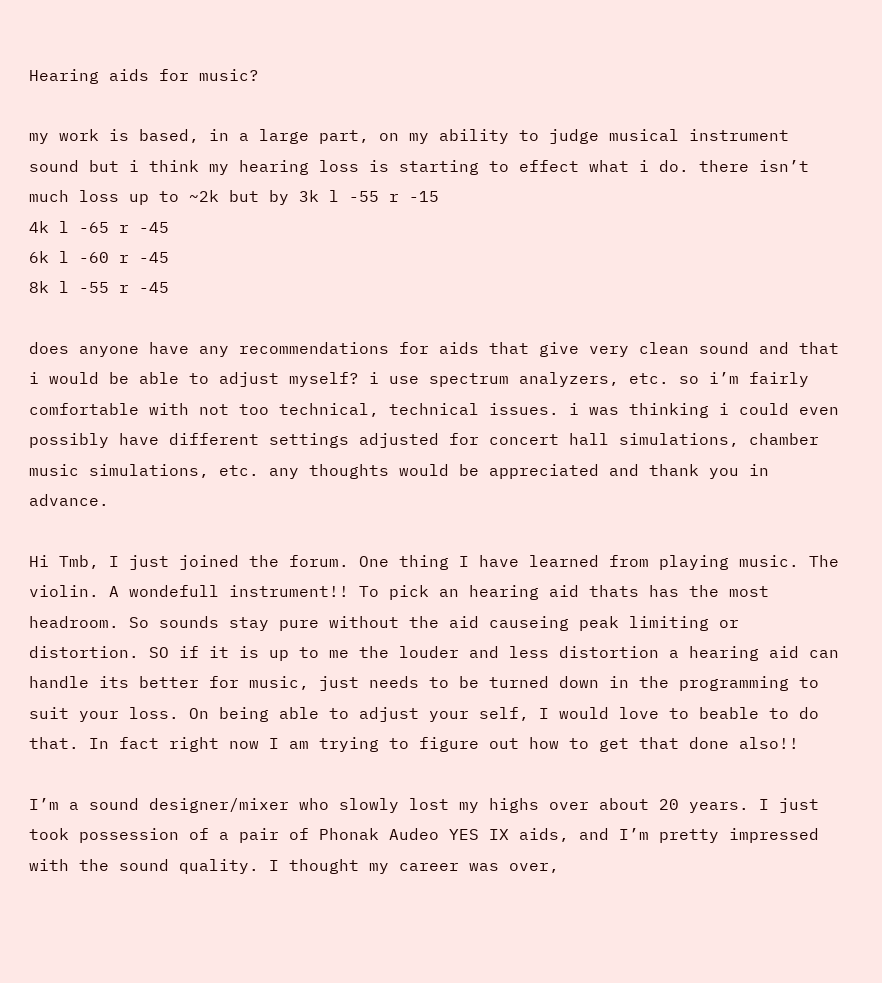Hearing aids for music?

my work is based, in a large part, on my ability to judge musical instrument sound but i think my hearing loss is starting to effect what i do. there isn’t much loss up to ~2k but by 3k l -55 r -15
4k l -65 r -45
6k l -60 r -45
8k l -55 r -45

does anyone have any recommendations for aids that give very clean sound and that i would be able to adjust myself? i use spectrum analyzers, etc. so i’m fairly comfortable with not too technical, technical issues. i was thinking i could even possibly have different settings adjusted for concert hall simulations, chamber music simulations, etc. any thoughts would be appreciated and thank you in advance.

Hi Tmb, I just joined the forum. One thing I have learned from playing music. The violin. A wondefull instrument!! To pick an hearing aid thats has the most headroom. So sounds stay pure without the aid causeing peak limiting or distortion. SO if it is up to me the louder and less distortion a hearing aid can handle its better for music, just needs to be turned down in the programming to suit your loss. On being able to adjust your self, I would love to beable to do that. In fact right now I am trying to figure out how to get that done also!!

I’m a sound designer/mixer who slowly lost my highs over about 20 years. I just took possession of a pair of Phonak Audeo YES IX aids, and I’m pretty impressed with the sound quality. I thought my career was over,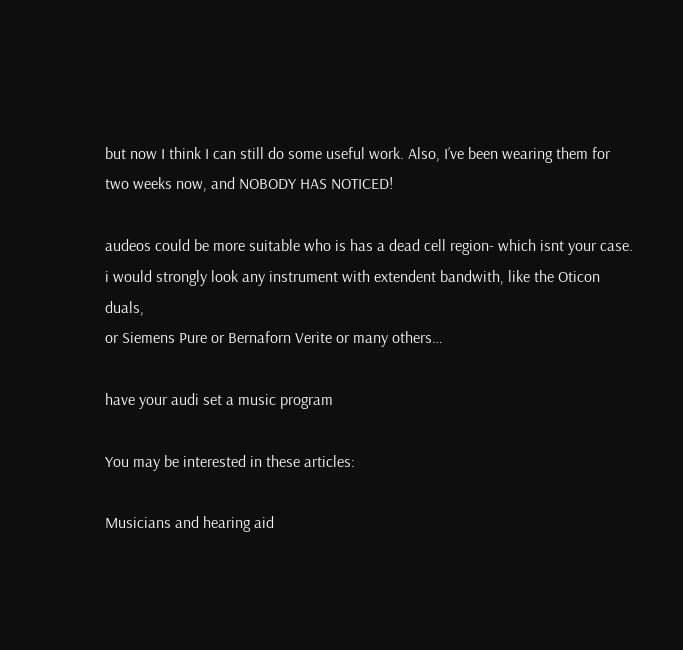but now I think I can still do some useful work. Also, I’ve been wearing them for two weeks now, and NOBODY HAS NOTICED!

audeos could be more suitable who is has a dead cell region- which isnt your case.
i would strongly look any instrument with extendent bandwith, like the Oticon duals,
or Siemens Pure or Bernaforn Verite or many others…

have your audi set a music program

You may be interested in these articles:

Musicians and hearing aid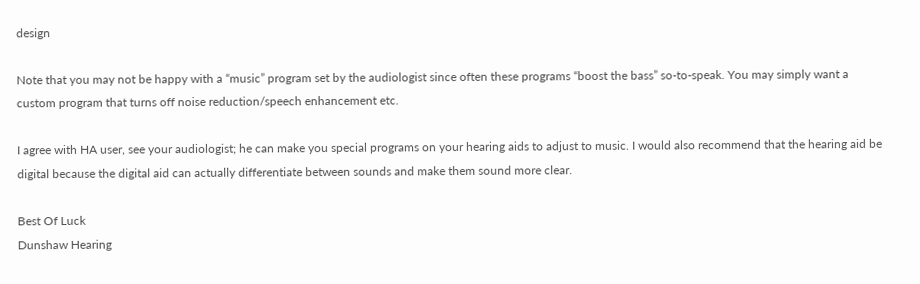design

Note that you may not be happy with a “music” program set by the audiologist since often these programs “boost the bass” so-to-speak. You may simply want a custom program that turns off noise reduction/speech enhancement etc.

I agree with HA user, see your audiologist; he can make you special programs on your hearing aids to adjust to music. I would also recommend that the hearing aid be digital because the digital aid can actually differentiate between sounds and make them sound more clear.

Best Of Luck
Dunshaw Hearing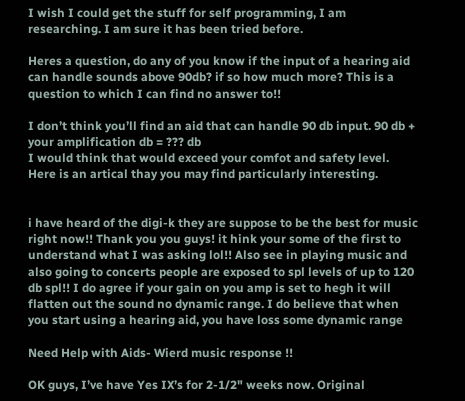I wish I could get the stuff for self programming, I am researching. I am sure it has been tried before.

Heres a question, do any of you know if the input of a hearing aid can handle sounds above 90db? if so how much more? This is a question to which I can find no answer to!!

I don’t think you’ll find an aid that can handle 90 db input. 90 db + your amplification db = ??? db
I would think that would exceed your comfot and safety level. Here is an artical thay you may find particularly interesting.


i have heard of the digi-k they are suppose to be the best for music right now!! Thank you you guys! it hink your some of the first to understand what I was asking lol!! Also see in playing music and also going to concerts people are exposed to spl levels of up to 120 db spl!! I do agree if your gain on you amp is set to hegh it will flatten out the sound no dynamic range. I do believe that when you start using a hearing aid, you have loss some dynamic range

Need Help with Aids- Wierd music response !!

OK guys, I’ve have Yes IX’s for 2-1/2" weeks now. Original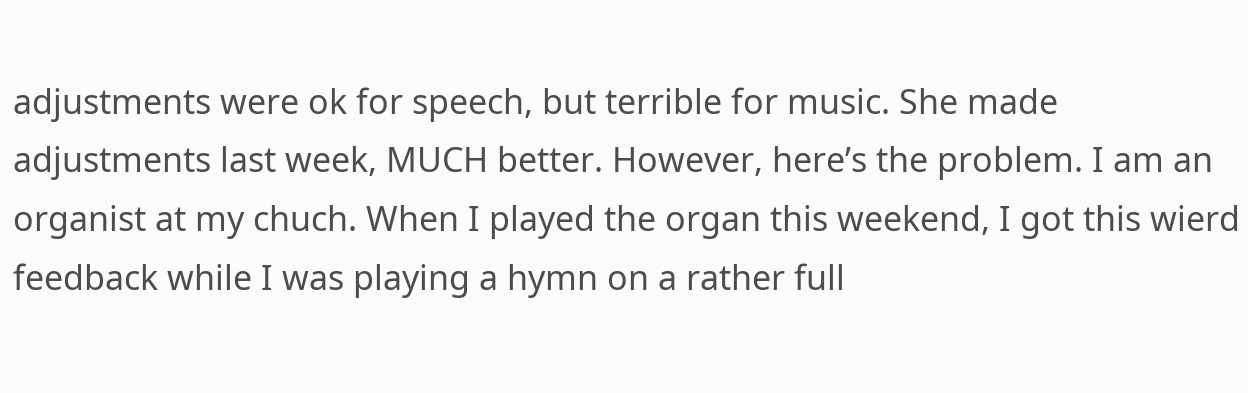adjustments were ok for speech, but terrible for music. She made adjustments last week, MUCH better. However, here’s the problem. I am an organist at my chuch. When I played the organ this weekend, I got this wierd feedback while I was playing a hymn on a rather full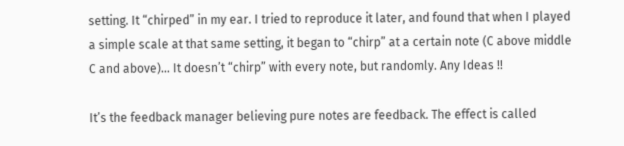setting. It “chirped” in my ear. I tried to reproduce it later, and found that when I played a simple scale at that same setting, it began to “chirp” at a certain note (C above middle C and above)… It doesn’t “chirp” with every note, but randomly. Any Ideas !!

It’s the feedback manager believing pure notes are feedback. The effect is called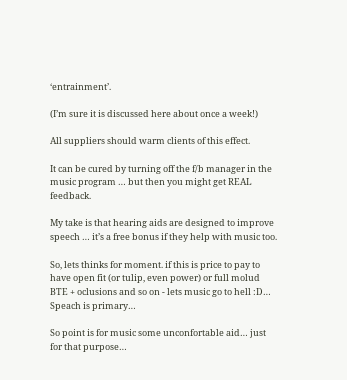‘entrainment’.

(I’m sure it is discussed here about once a week!)

All suppliers should warm clients of this effect.

It can be cured by turning off the f/b manager in the music program … but then you might get REAL feedback.

My take is that hearing aids are designed to improve speech … it’s a free bonus if they help with music too.

So, lets thinks for moment. if this is price to pay to have open fit (or tulip, even power) or full molud BTE + oclusions and so on - lets music go to hell :D…
Speach is primary…

So point is for music some unconfortable aid… just for that purpose…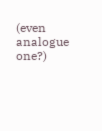(even analogue one?)